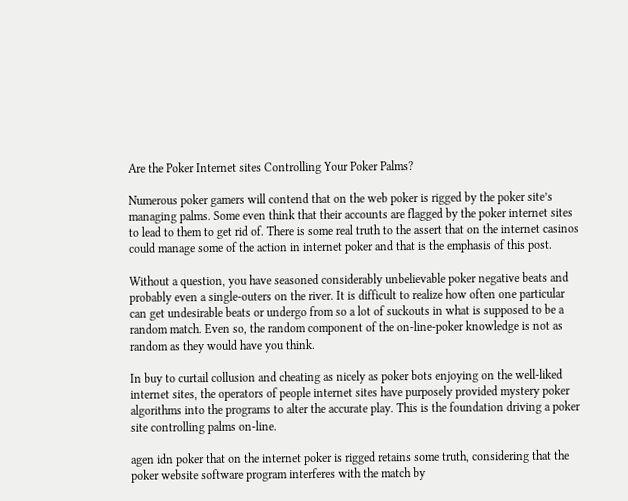Are the Poker Internet sites Controlling Your Poker Palms?

Numerous poker gamers will contend that on the web poker is rigged by the poker site’s managing palms. Some even think that their accounts are flagged by the poker internet sites to lead to them to get rid of. There is some real truth to the assert that on the internet casinos could manage some of the action in internet poker and that is the emphasis of this post.

Without a question, you have seasoned considerably unbelievable poker negative beats and probably even a single-outers on the river. It is difficult to realize how often one particular can get undesirable beats or undergo from so a lot of suckouts in what is supposed to be a random match. Even so, the random component of the on-line-poker knowledge is not as random as they would have you think.

In buy to curtail collusion and cheating as nicely as poker bots enjoying on the well-liked internet sites, the operators of people internet sites have purposely provided mystery poker algorithms into the programs to alter the accurate play. This is the foundation driving a poker site controlling palms on-line.

agen idn poker that on the internet poker is rigged retains some truth, considering that the poker website software program interferes with the match by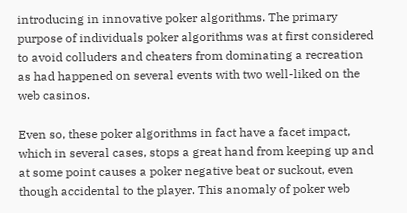introducing in innovative poker algorithms. The primary purpose of individuals poker algorithms was at first considered to avoid colluders and cheaters from dominating a recreation as had happened on several events with two well-liked on the web casinos.

Even so, these poker algorithms in fact have a facet impact, which in several cases, stops a great hand from keeping up and at some point causes a poker negative beat or suckout, even though accidental to the player. This anomaly of poker web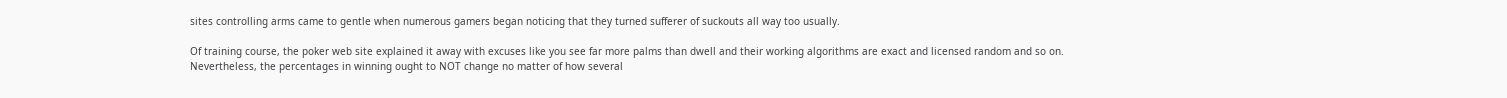sites controlling arms came to gentle when numerous gamers began noticing that they turned sufferer of suckouts all way too usually.

Of training course, the poker web site explained it away with excuses like you see far more palms than dwell and their working algorithms are exact and licensed random and so on. Nevertheless, the percentages in winning ought to NOT change no matter of how several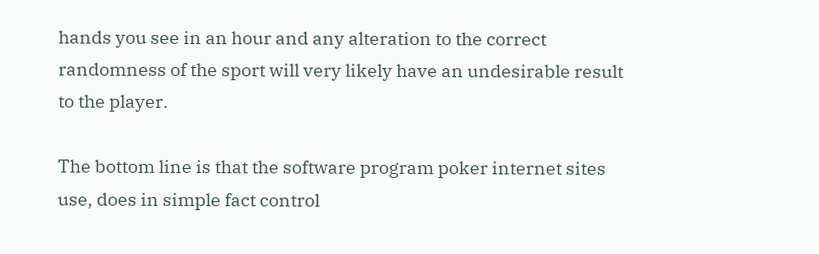hands you see in an hour and any alteration to the correct randomness of the sport will very likely have an undesirable result to the player.

The bottom line is that the software program poker internet sites use, does in simple fact control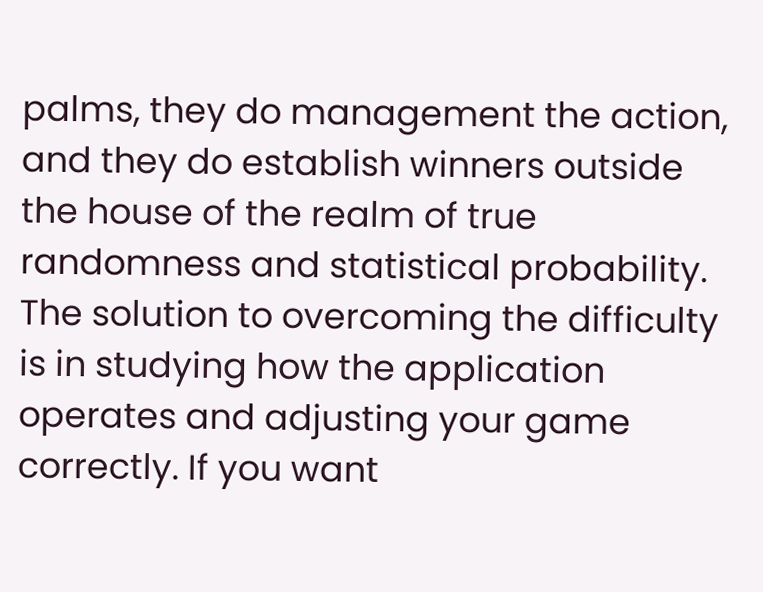palms, they do management the action, and they do establish winners outside the house of the realm of true randomness and statistical probability. The solution to overcoming the difficulty is in studying how the application operates and adjusting your game correctly. If you want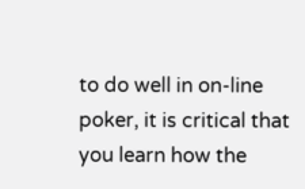to do well in on-line poker, it is critical that you learn how the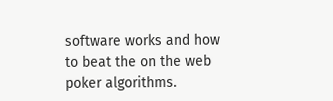software works and how to beat the on the web poker algorithms.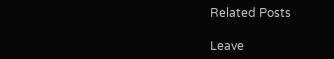Related Posts

Leave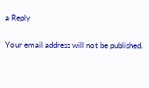a Reply

Your email address will not be published.